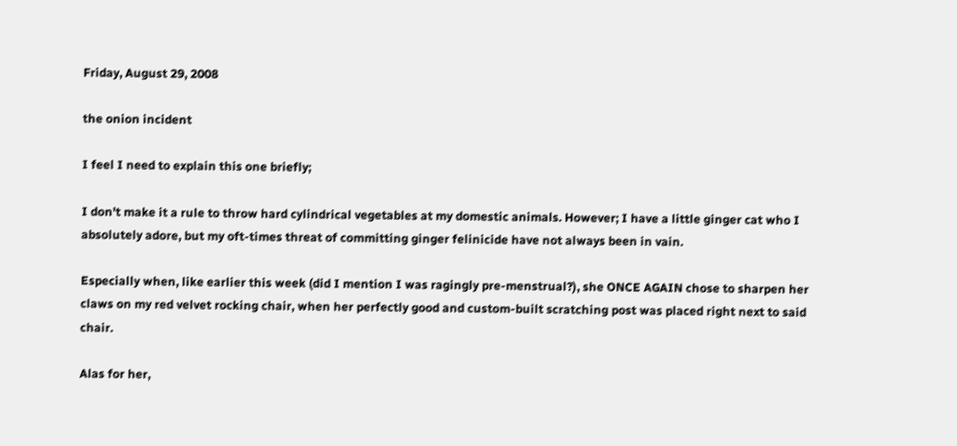Friday, August 29, 2008

the onion incident

I feel I need to explain this one briefly;

I don't make it a rule to throw hard cylindrical vegetables at my domestic animals. However; I have a little ginger cat who I absolutely adore, but my oft-times threat of committing ginger felinicide have not always been in vain.

Especially when, like earlier this week (did I mention I was ragingly pre-menstrual?), she ONCE AGAIN chose to sharpen her claws on my red velvet rocking chair, when her perfectly good and custom-built scratching post was placed right next to said chair.

Alas for her,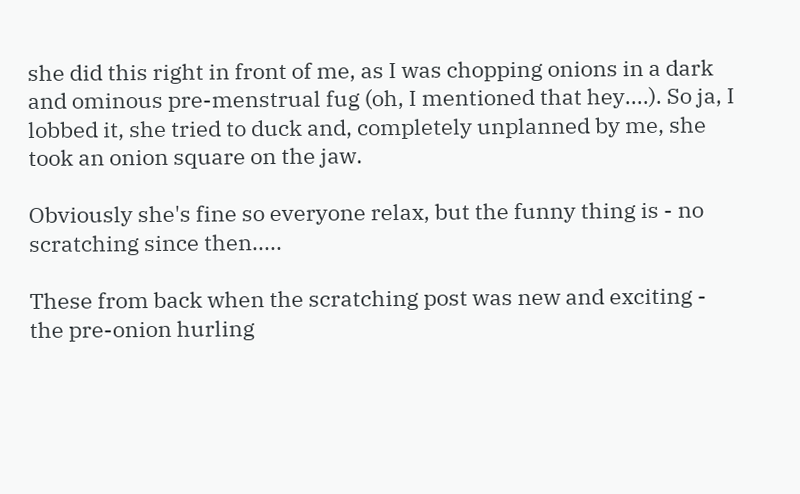she did this right in front of me, as I was chopping onions in a dark and ominous pre-menstrual fug (oh, I mentioned that hey....). So ja, I lobbed it, she tried to duck and, completely unplanned by me, she took an onion square on the jaw.

Obviously she's fine so everyone relax, but the funny thing is - no scratching since then.....

These from back when the scratching post was new and exciting - the pre-onion hurling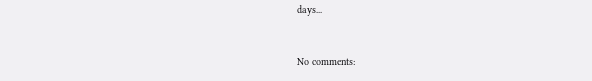days...



No comments: